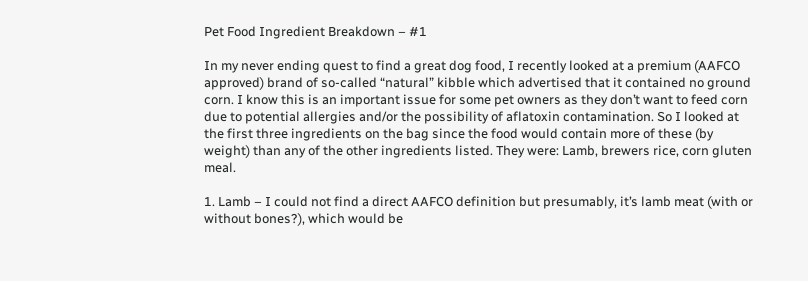Pet Food Ingredient Breakdown – #1

In my never ending quest to find a great dog food, I recently looked at a premium (AAFCO approved) brand of so-called “natural” kibble which advertised that it contained no ground corn. I know this is an important issue for some pet owners as they don’t want to feed corn due to potential allergies and/or the possibility of aflatoxin contamination. So I looked at the first three ingredients on the bag since the food would contain more of these (by weight) than any of the other ingredients listed. They were: Lamb, brewers rice, corn gluten meal.

1. Lamb – I could not find a direct AAFCO definition but presumably, it’s lamb meat (with or without bones?), which would be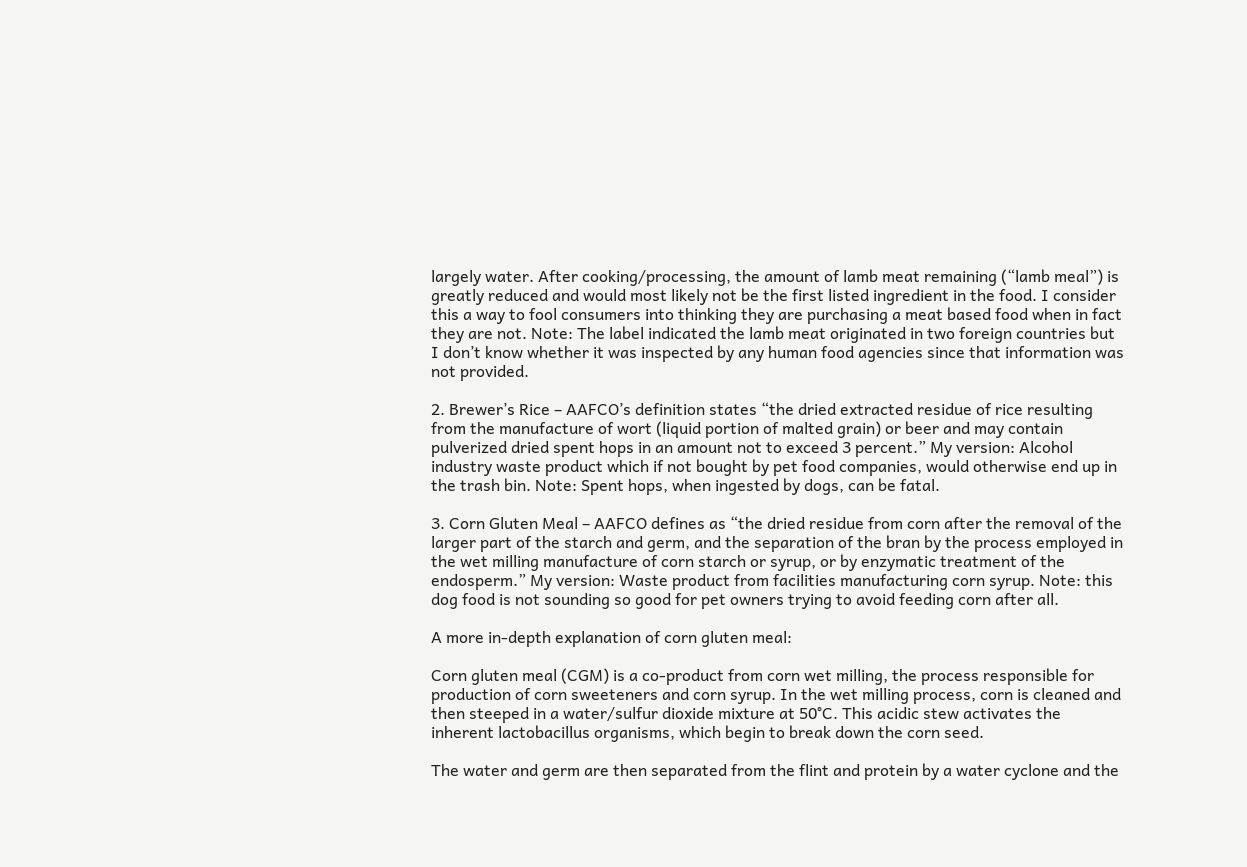largely water. After cooking/processing, the amount of lamb meat remaining (“lamb meal”) is greatly reduced and would most likely not be the first listed ingredient in the food. I consider this a way to fool consumers into thinking they are purchasing a meat based food when in fact they are not. Note: The label indicated the lamb meat originated in two foreign countries but I don’t know whether it was inspected by any human food agencies since that information was not provided.

2. Brewer’s Rice – AAFCO’s definition states “the dried extracted residue of rice resulting from the manufacture of wort (liquid portion of malted grain) or beer and may contain pulverized dried spent hops in an amount not to exceed 3 percent.” My version: Alcohol industry waste product which if not bought by pet food companies, would otherwise end up in the trash bin. Note: Spent hops, when ingested by dogs, can be fatal.

3. Corn Gluten Meal – AAFCO defines as “the dried residue from corn after the removal of the larger part of the starch and germ, and the separation of the bran by the process employed in the wet milling manufacture of corn starch or syrup, or by enzymatic treatment of the endosperm.” My version: Waste product from facilities manufacturing corn syrup. Note: this dog food is not sounding so good for pet owners trying to avoid feeding corn after all.

A more in-depth explanation of corn gluten meal:

Corn gluten meal (CGM) is a co-product from corn wet milling, the process responsible for production of corn sweeteners and corn syrup. In the wet milling process, corn is cleaned and then steeped in a water/sulfur dioxide mixture at 50°C. This acidic stew activates the inherent lactobacillus organisms, which begin to break down the corn seed.

The water and germ are then separated from the flint and protein by a water cyclone and the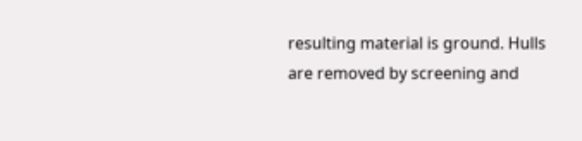resulting material is ground. Hulls are removed by screening and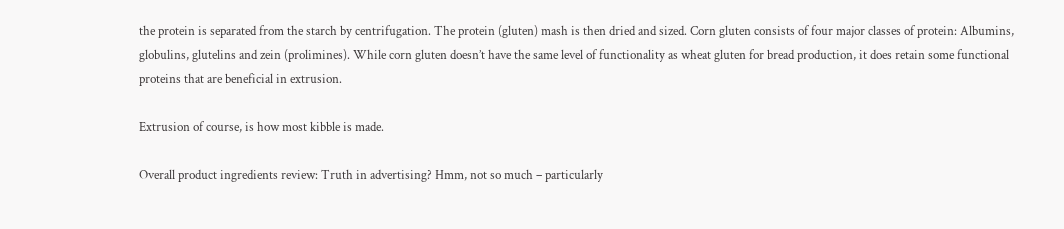the protein is separated from the starch by centrifugation. The protein (gluten) mash is then dried and sized. Corn gluten consists of four major classes of protein: Albumins, globulins, glutelins and zein (prolimines). While corn gluten doesn’t have the same level of functionality as wheat gluten for bread production, it does retain some functional proteins that are beneficial in extrusion.

Extrusion of course, is how most kibble is made.

Overall product ingredients review: Truth in advertising? Hmm, not so much – particularly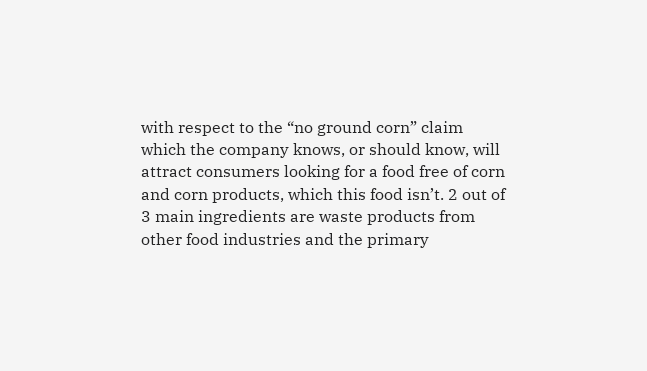with respect to the “no ground corn” claim which the company knows, or should know, will attract consumers looking for a food free of corn and corn products, which this food isn’t. 2 out of 3 main ingredients are waste products from other food industries and the primary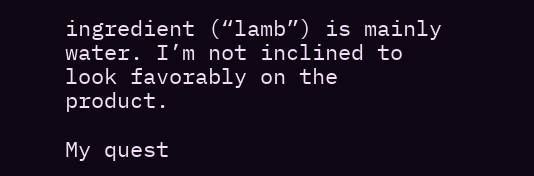ingredient (“lamb”) is mainly water. I’m not inclined to look favorably on the product.

My quest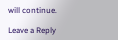will continue.

Leave a Reply